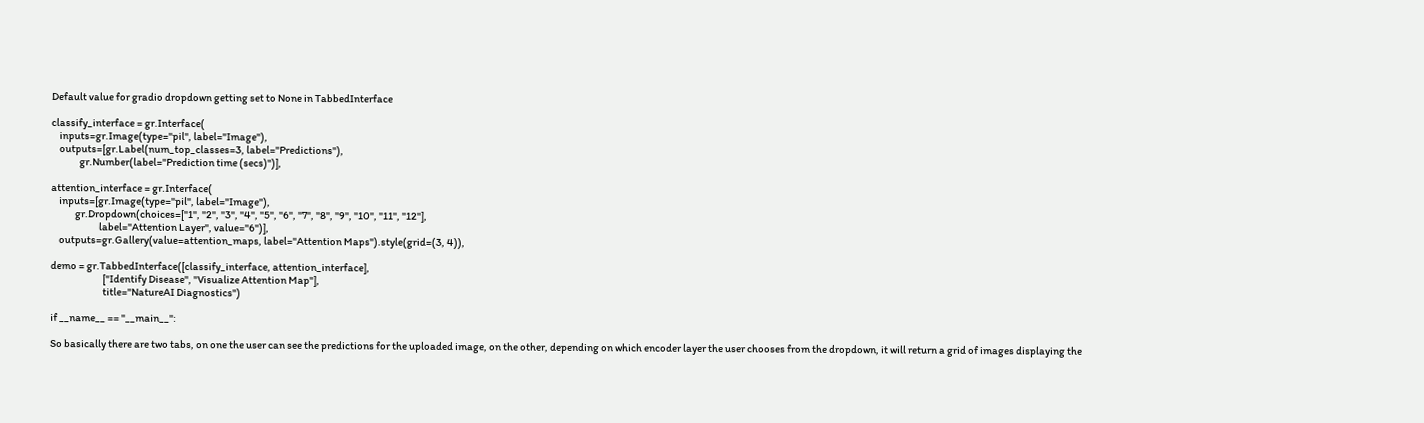Default value for gradio dropdown getting set to None in TabbedInterface

classify_interface = gr.Interface(
    inputs=gr.Image(type="pil", label="Image"),
    outputs=[gr.Label(num_top_classes=3, label="Predictions"),
              gr.Number(label="Prediction time (secs)")],

attention_interface = gr.Interface(
    inputs=[gr.Image(type="pil", label="Image"),
            gr.Dropdown(choices=["1", "2", "3", "4", "5", "6", "7", "8", "9", "10", "11", "12"],
                        label="Attention Layer", value="6")],
    outputs=gr.Gallery(value=attention_maps, label="Attention Maps").style(grid=(3, 4)),

demo = gr.TabbedInterface([classify_interface, attention_interface],
                          ["Identify Disease", "Visualize Attention Map"],
                          title="NatureAI Diagnostics")

if __name__ == "__main__":

So basically there are two tabs, on one the user can see the predictions for the uploaded image, on the other, depending on which encoder layer the user chooses from the dropdown, it will return a grid of images displaying the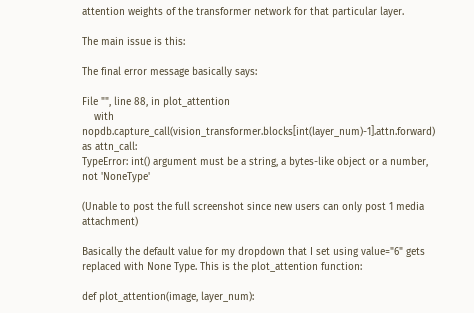attention weights of the transformer network for that particular layer.

The main issue is this:

The final error message basically says:

File "", line 88, in plot_attention
    with nopdb.capture_call(vision_transformer.blocks[int(layer_num)-1].attn.forward) as attn_call:
TypeError: int() argument must be a string, a bytes-like object or a number, not 'NoneType'

(Unable to post the full screenshot since new users can only post 1 media attachment)

Basically the default value for my dropdown that I set using value="6" gets replaced with None Type. This is the plot_attention function:

def plot_attention(image, layer_num):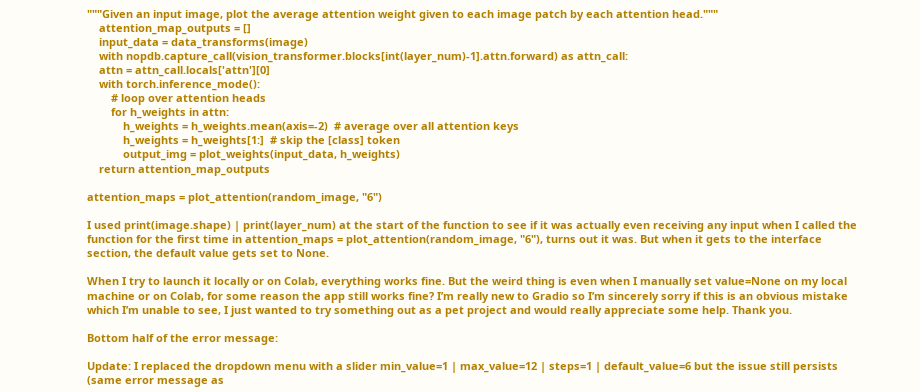"""Given an input image, plot the average attention weight given to each image patch by each attention head."""
    attention_map_outputs = []
    input_data = data_transforms(image)
    with nopdb.capture_call(vision_transformer.blocks[int(layer_num)-1].attn.forward) as attn_call:
    attn = attn_call.locals['attn'][0]
    with torch.inference_mode():
        # loop over attention heads
        for h_weights in attn:
            h_weights = h_weights.mean(axis=-2)  # average over all attention keys
            h_weights = h_weights[1:]  # skip the [class] token
            output_img = plot_weights(input_data, h_weights)
    return attention_map_outputs

attention_maps = plot_attention(random_image, "6")

I used print(image.shape) | print(layer_num) at the start of the function to see if it was actually even receiving any input when I called the function for the first time in attention_maps = plot_attention(random_image, "6"), turns out it was. But when it gets to the interface section, the default value gets set to None.

When I try to launch it locally or on Colab, everything works fine. But the weird thing is even when I manually set value=None on my local machine or on Colab, for some reason the app still works fine? I’m really new to Gradio so I’m sincerely sorry if this is an obvious mistake which I’m unable to see, I just wanted to try something out as a pet project and would really appreciate some help. Thank you.

Bottom half of the error message:

Update: I replaced the dropdown menu with a slider min_value=1 | max_value=12 | steps=1 | default_value=6 but the issue still persists (same error message as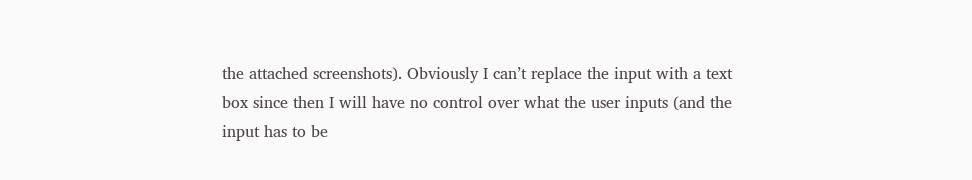the attached screenshots). Obviously I can’t replace the input with a text box since then I will have no control over what the user inputs (and the input has to be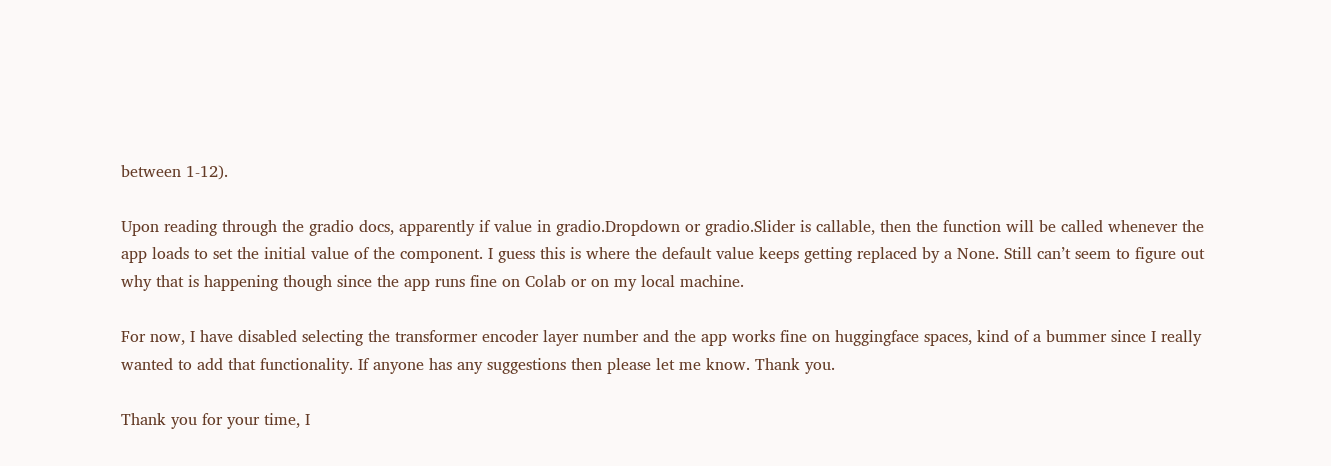between 1-12).

Upon reading through the gradio docs, apparently if value in gradio.Dropdown or gradio.Slider is callable, then the function will be called whenever the app loads to set the initial value of the component. I guess this is where the default value keeps getting replaced by a None. Still can’t seem to figure out why that is happening though since the app runs fine on Colab or on my local machine.

For now, I have disabled selecting the transformer encoder layer number and the app works fine on huggingface spaces, kind of a bummer since I really wanted to add that functionality. If anyone has any suggestions then please let me know. Thank you.

Thank you for your time, I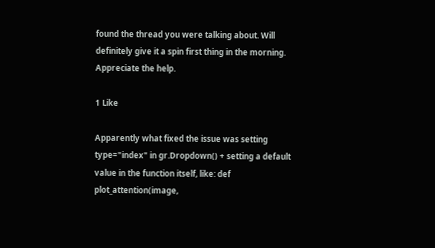found the thread you were talking about. Will definitely give it a spin first thing in the morning. Appreciate the help.

1 Like

Apparently what fixed the issue was setting type="index" in gr.Dropdown() + setting a default value in the function itself, like: def plot_attention(image,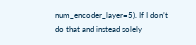num_encoder_layer=5). If I don’t do that and instead solely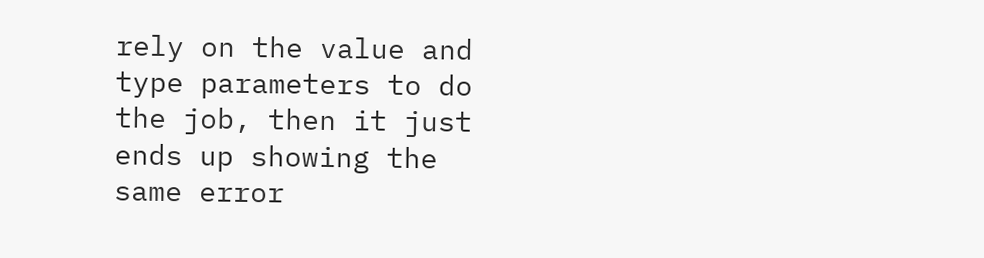rely on the value and type parameters to do the job, then it just ends up showing the same error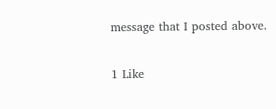message that I posted above.

1 Like